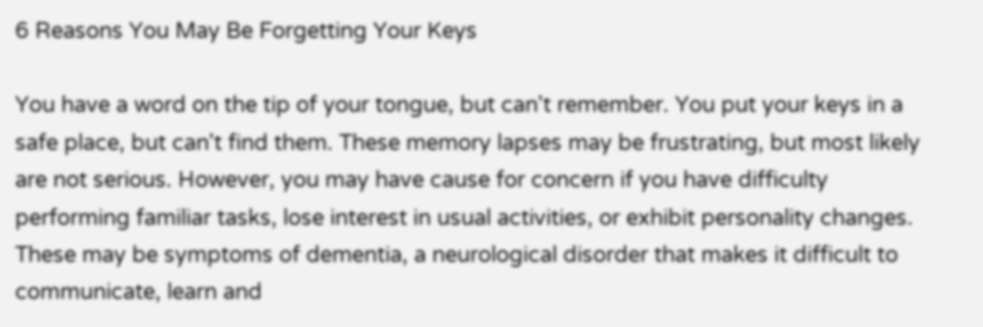6 Reasons You May Be Forgetting Your Keys

You have a word on the tip of your tongue, but can't remember. You put your keys in a safe place, but can't find them. These memory lapses may be frustrating, but most likely are not serious. However, you may have cause for concern if you have difficulty performing familiar tasks, lose interest in usual activities, or exhibit personality changes. These may be symptoms of dementia, a neurological disorder that makes it difficult to communicate, learn and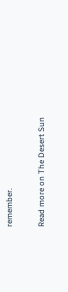remember.

Read more on The Desert Sun